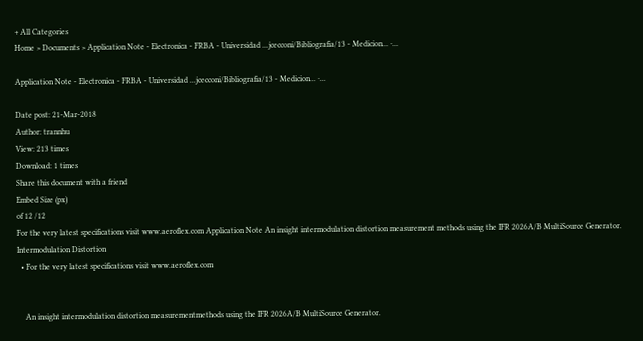+ All Categories
Home > Documents > Application Note - Electronica - FRBA - Universidad ...jcecconi/Bibliografia/13 - Medicion... ·...

Application Note - Electronica - FRBA - Universidad ...jcecconi/Bibliografia/13 - Medicion... ·...

Date post: 21-Mar-2018
Author: trannhu
View: 213 times
Download: 1 times
Share this document with a friend
Embed Size (px)
of 12 /12
For the very latest specifications visit www.aeroflex.com Application Note An insight intermodulation distortion measurement methods using the IFR 2026A/B MultiSource Generator. Intermodulation Distortion
  • For the very latest specifications visit www.aeroflex.com


    An insight intermodulation distortion measurementmethods using the IFR 2026A/B MultiSource Generator.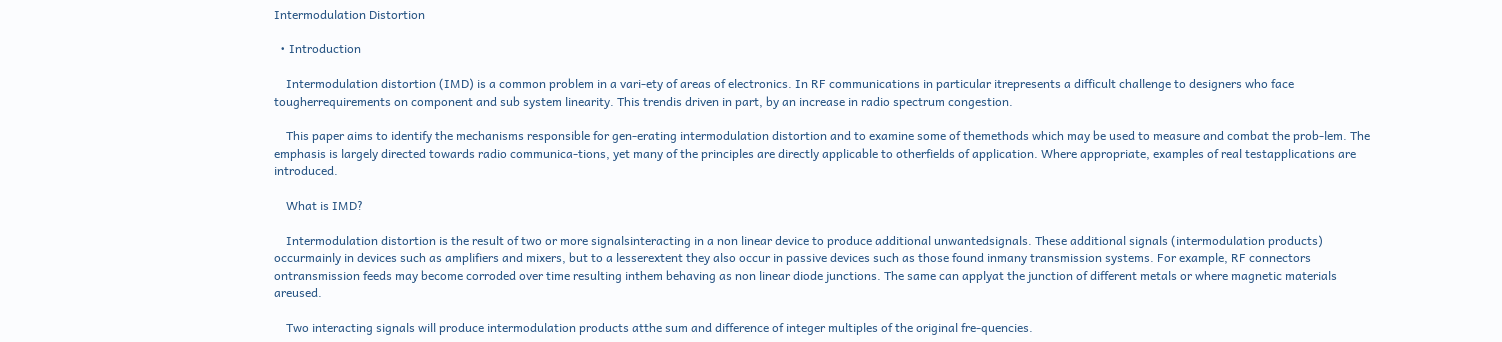Intermodulation Distortion

  • Introduction

    Intermodulation distortion (IMD) is a common problem in a vari-ety of areas of electronics. In RF communications in particular itrepresents a difficult challenge to designers who face tougherrequirements on component and sub system linearity. This trendis driven in part, by an increase in radio spectrum congestion.

    This paper aims to identify the mechanisms responsible for gen-erating intermodulation distortion and to examine some of themethods which may be used to measure and combat the prob-lem. The emphasis is largely directed towards radio communica-tions, yet many of the principles are directly applicable to otherfields of application. Where appropriate, examples of real testapplications are introduced.

    What is IMD?

    Intermodulation distortion is the result of two or more signalsinteracting in a non linear device to produce additional unwantedsignals. These additional signals (intermodulation products) occurmainly in devices such as amplifiers and mixers, but to a lesserextent they also occur in passive devices such as those found inmany transmission systems. For example, RF connectors ontransmission feeds may become corroded over time resulting inthem behaving as non linear diode junctions. The same can applyat the junction of different metals or where magnetic materials areused.

    Two interacting signals will produce intermodulation products atthe sum and difference of integer multiples of the original fre-quencies.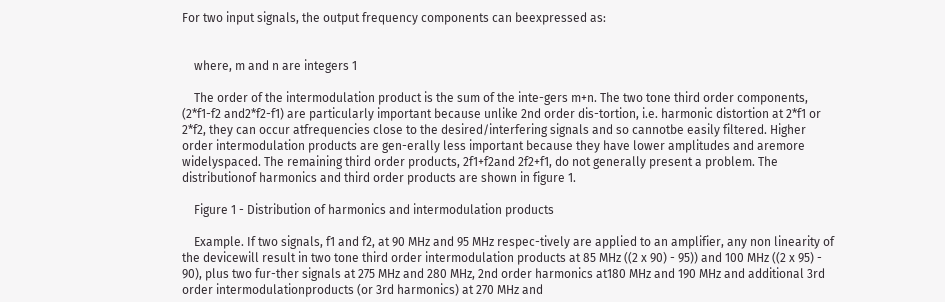For two input signals, the output frequency components can beexpressed as:


    where, m and n are integers 1

    The order of the intermodulation product is the sum of the inte-gers m+n. The two tone third order components, (2*f1-f2 and2*f2-f1) are particularly important because unlike 2nd order dis-tortion, i.e. harmonic distortion at 2*f1 or 2*f2, they can occur atfrequencies close to the desired/interfering signals and so cannotbe easily filtered. Higher order intermodulation products are gen-erally less important because they have lower amplitudes and aremore widelyspaced. The remaining third order products, 2f1+f2and 2f2+f1, do not generally present a problem. The distributionof harmonics and third order products are shown in figure 1.

    Figure 1 - Distribution of harmonics and intermodulation products

    Example. If two signals, f1 and f2, at 90 MHz and 95 MHz respec-tively are applied to an amplifier, any non linearity of the devicewill result in two tone third order intermodulation products at 85 MHz ((2 x 90) - 95)) and 100 MHz ((2 x 95) - 90), plus two fur-ther signals at 275 MHz and 280 MHz, 2nd order harmonics at180 MHz and 190 MHz and additional 3rd order intermodulationproducts (or 3rd harmonics) at 270 MHz and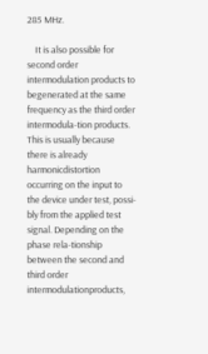285 MHz.

    It is also possible for second order intermodulation products to begenerated at the same frequency as the third order intermodula-tion products. This is usually because there is already harmonicdistortion occurring on the input to the device under test, possi-bly from the applied test signal. Depending on the phase rela-tionship between the second and third order intermodulationproducts,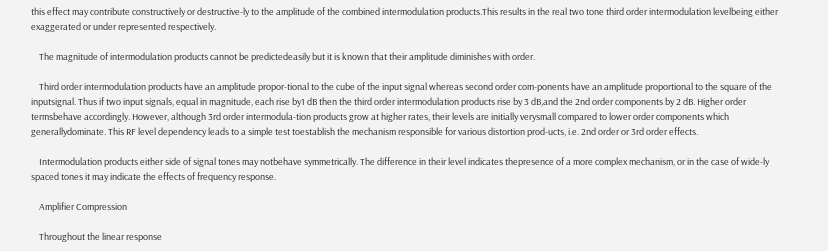this effect may contribute constructively or destructive-ly to the amplitude of the combined intermodulation products.This results in the real two tone third order intermodulation levelbeing either exaggerated or under represented respectively.

    The magnitude of intermodulation products cannot be predictedeasily but it is known that their amplitude diminishes with order.

    Third order intermodulation products have an amplitude propor-tional to the cube of the input signal whereas second order com-ponents have an amplitude proportional to the square of the inputsignal. Thus if two input signals, equal in magnitude, each rise by1 dB then the third order intermodulation products rise by 3 dB,and the 2nd order components by 2 dB. Higher order termsbehave accordingly. However, although 3rd order intermodula-tion products grow at higher rates, their levels are initially verysmall compared to lower order components which generallydominate. This RF level dependency leads to a simple test toestablish the mechanism responsible for various distortion prod-ucts, i.e. 2nd order or 3rd order effects.

    Intermodulation products either side of signal tones may notbehave symmetrically. The difference in their level indicates thepresence of a more complex mechanism, or in the case of wide-ly spaced tones it may indicate the effects of frequency response.

    Amplifier Compression

    Throughout the linear response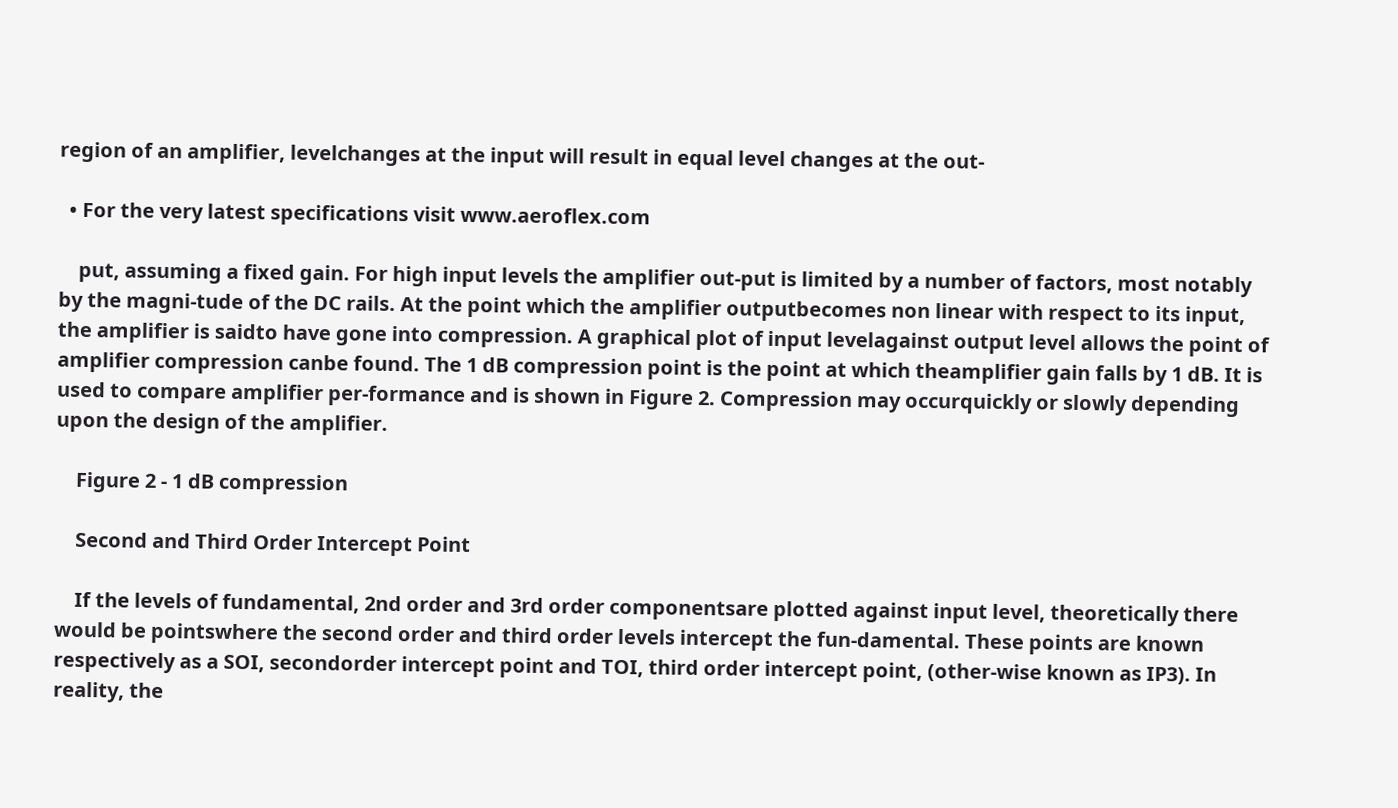region of an amplifier, levelchanges at the input will result in equal level changes at the out-

  • For the very latest specifications visit www.aeroflex.com

    put, assuming a fixed gain. For high input levels the amplifier out-put is limited by a number of factors, most notably by the magni-tude of the DC rails. At the point which the amplifier outputbecomes non linear with respect to its input, the amplifier is saidto have gone into compression. A graphical plot of input levelagainst output level allows the point of amplifier compression canbe found. The 1 dB compression point is the point at which theamplifier gain falls by 1 dB. It is used to compare amplifier per-formance and is shown in Figure 2. Compression may occurquickly or slowly depending upon the design of the amplifier.

    Figure 2 - 1 dB compression

    Second and Third Order Intercept Point

    If the levels of fundamental, 2nd order and 3rd order componentsare plotted against input level, theoretically there would be pointswhere the second order and third order levels intercept the fun-damental. These points are known respectively as a SOI, secondorder intercept point and TOI, third order intercept point, (other-wise known as IP3). In reality, the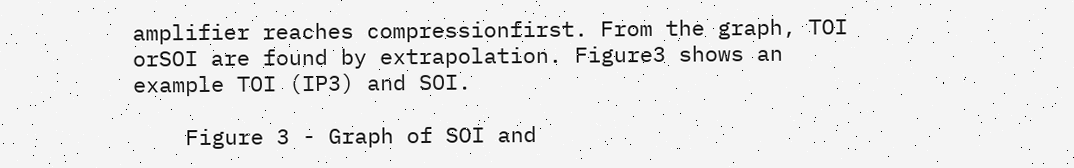amplifier reaches compressionfirst. From the graph, TOI orSOI are found by extrapolation. Figure3 shows an example TOI (IP3) and SOI.

    Figure 3 - Graph of SOI and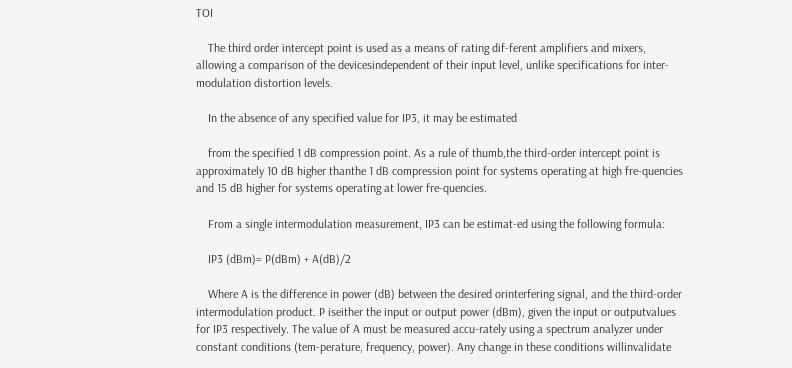TOI

    The third order intercept point is used as a means of rating dif-ferent amplifiers and mixers, allowing a comparison of the devicesindependent of their input level, unlike specifications for inter-modulation distortion levels.

    In the absence of any specified value for IP3, it may be estimated

    from the specified 1 dB compression point. As a rule of thumb,the third-order intercept point is approximately 10 dB higher thanthe 1 dB compression point for systems operating at high fre-quencies and 15 dB higher for systems operating at lower fre-quencies.

    From a single intermodulation measurement, IP3 can be estimat-ed using the following formula:

    IP3 (dBm)= P(dBm) + A(dB)/2

    Where A is the difference in power (dB) between the desired orinterfering signal, and the third-order intermodulation product. P iseither the input or output power (dBm), given the input or outputvalues for IP3 respectively. The value of A must be measured accu-rately using a spectrum analyzer under constant conditions (tem-perature, frequency, power). Any change in these conditions willinvalidate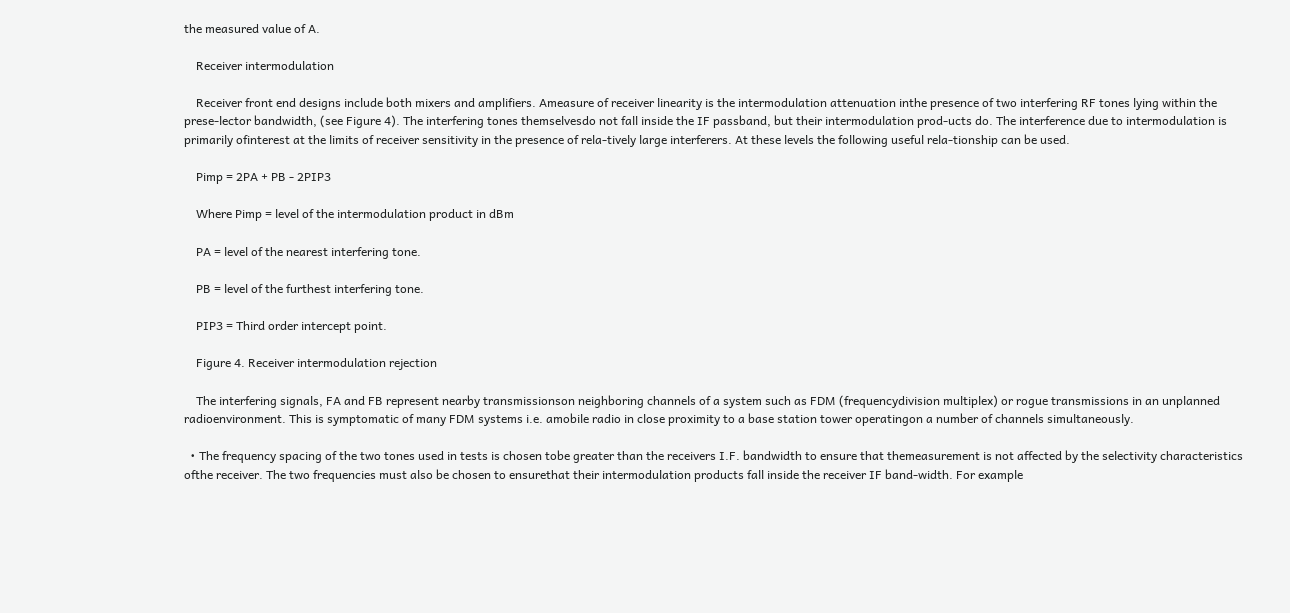the measured value of A.

    Receiver intermodulation

    Receiver front end designs include both mixers and amplifiers. Ameasure of receiver linearity is the intermodulation attenuation inthe presence of two interfering RF tones lying within the prese-lector bandwidth, (see Figure 4). The interfering tones themselvesdo not fall inside the IF passband, but their intermodulation prod-ucts do. The interference due to intermodulation is primarily ofinterest at the limits of receiver sensitivity in the presence of rela-tively large interferers. At these levels the following useful rela-tionship can be used.

    Pimp = 2PA + PB - 2PIP3

    Where Pimp = level of the intermodulation product in dBm

    PA = level of the nearest interfering tone.

    PB = level of the furthest interfering tone.

    PIP3 = Third order intercept point.

    Figure 4. Receiver intermodulation rejection

    The interfering signals, FA and FB represent nearby transmissionson neighboring channels of a system such as FDM (frequencydivision multiplex) or rogue transmissions in an unplanned radioenvironment. This is symptomatic of many FDM systems i.e. amobile radio in close proximity to a base station tower operatingon a number of channels simultaneously.

  • The frequency spacing of the two tones used in tests is chosen tobe greater than the receivers I.F. bandwidth to ensure that themeasurement is not affected by the selectivity characteristics ofthe receiver. The two frequencies must also be chosen to ensurethat their intermodulation products fall inside the receiver IF band-width. For example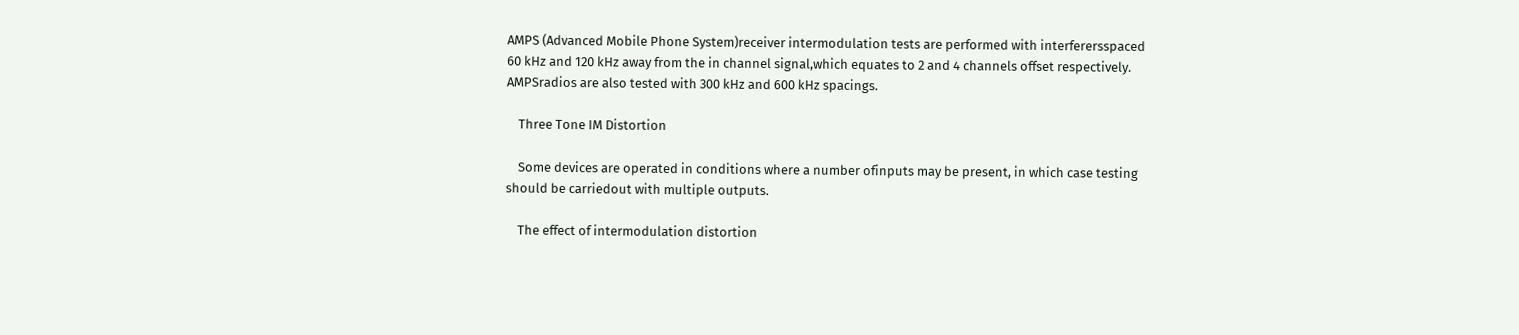AMPS (Advanced Mobile Phone System)receiver intermodulation tests are performed with interferersspaced 60 kHz and 120 kHz away from the in channel signal,which equates to 2 and 4 channels offset respectively. AMPSradios are also tested with 300 kHz and 600 kHz spacings.

    Three Tone IM Distortion

    Some devices are operated in conditions where a number ofinputs may be present, in which case testing should be carriedout with multiple outputs.

    The effect of intermodulation distortion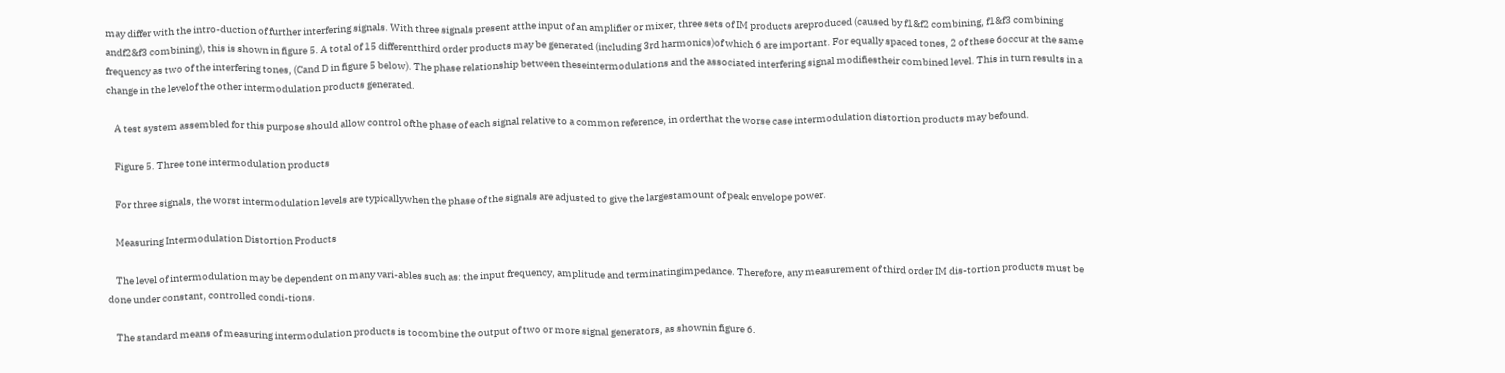may differ with the intro-duction of further interfering signals. With three signals present atthe input of an amplifier or mixer, three sets of IM products areproduced (caused by f1&f2 combining, f1&f3 combining andf2&f3 combining), this is shown in figure 5. A total of 15 differentthird order products may be generated (including 3rd harmonics)of which 6 are important. For equally spaced tones, 2 of these 6occur at the same frequency as two of the interfering tones, (Cand D in figure 5 below). The phase relationship between theseintermodulations and the associated interfering signal modifiestheir combined level. This in turn results in a change in the levelof the other intermodulation products generated.

    A test system assembled for this purpose should allow control ofthe phase of each signal relative to a common reference, in orderthat the worse case intermodulation distortion products may befound.

    Figure 5. Three tone intermodulation products

    For three signals, the worst intermodulation levels are typicallywhen the phase of the signals are adjusted to give the largestamount of peak envelope power.

    Measuring Intermodulation Distortion Products

    The level of intermodulation may be dependent on many vari-ables such as: the input frequency, amplitude and terminatingimpedance. Therefore, any measurement of third order IM dis-tortion products must be done under constant, controlled condi-tions.

    The standard means of measuring intermodulation products is tocombine the output of two or more signal generators, as shownin figure 6.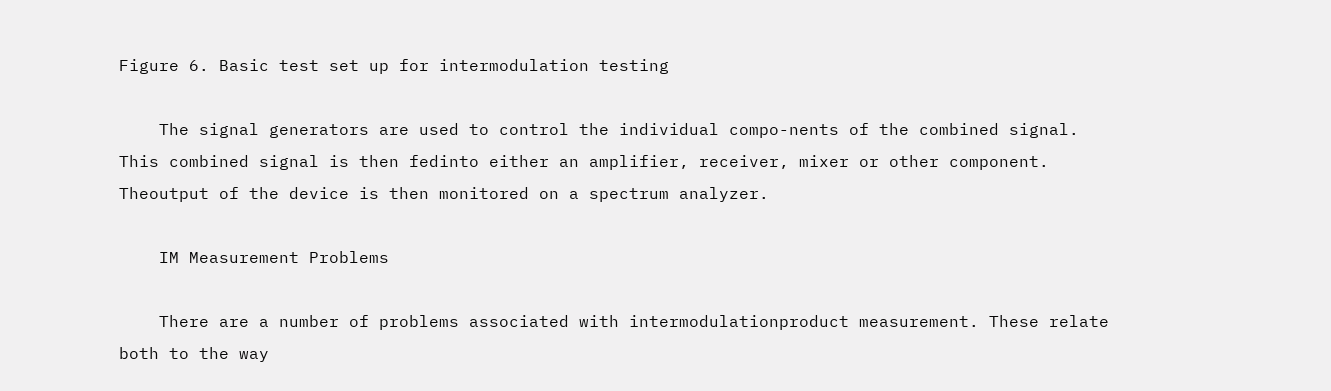Figure 6. Basic test set up for intermodulation testing

    The signal generators are used to control the individual compo-nents of the combined signal. This combined signal is then fedinto either an amplifier, receiver, mixer or other component. Theoutput of the device is then monitored on a spectrum analyzer.

    IM Measurement Problems

    There are a number of problems associated with intermodulationproduct measurement. These relate both to the way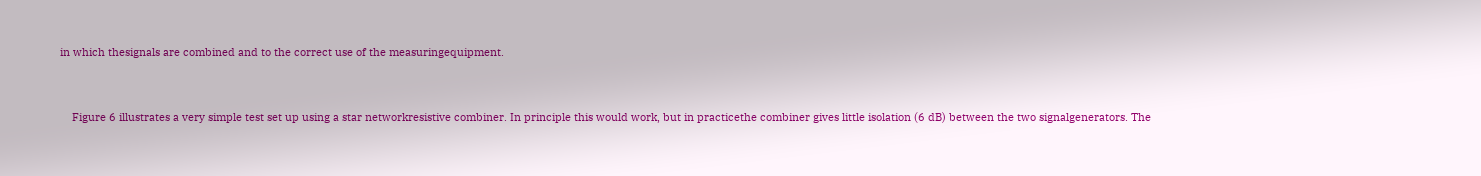in which thesignals are combined and to the correct use of the measuringequipment.


    Figure 6 illustrates a very simple test set up using a star networkresistive combiner. In principle this would work, but in practicethe combiner gives little isolation (6 dB) between the two signalgenerators. The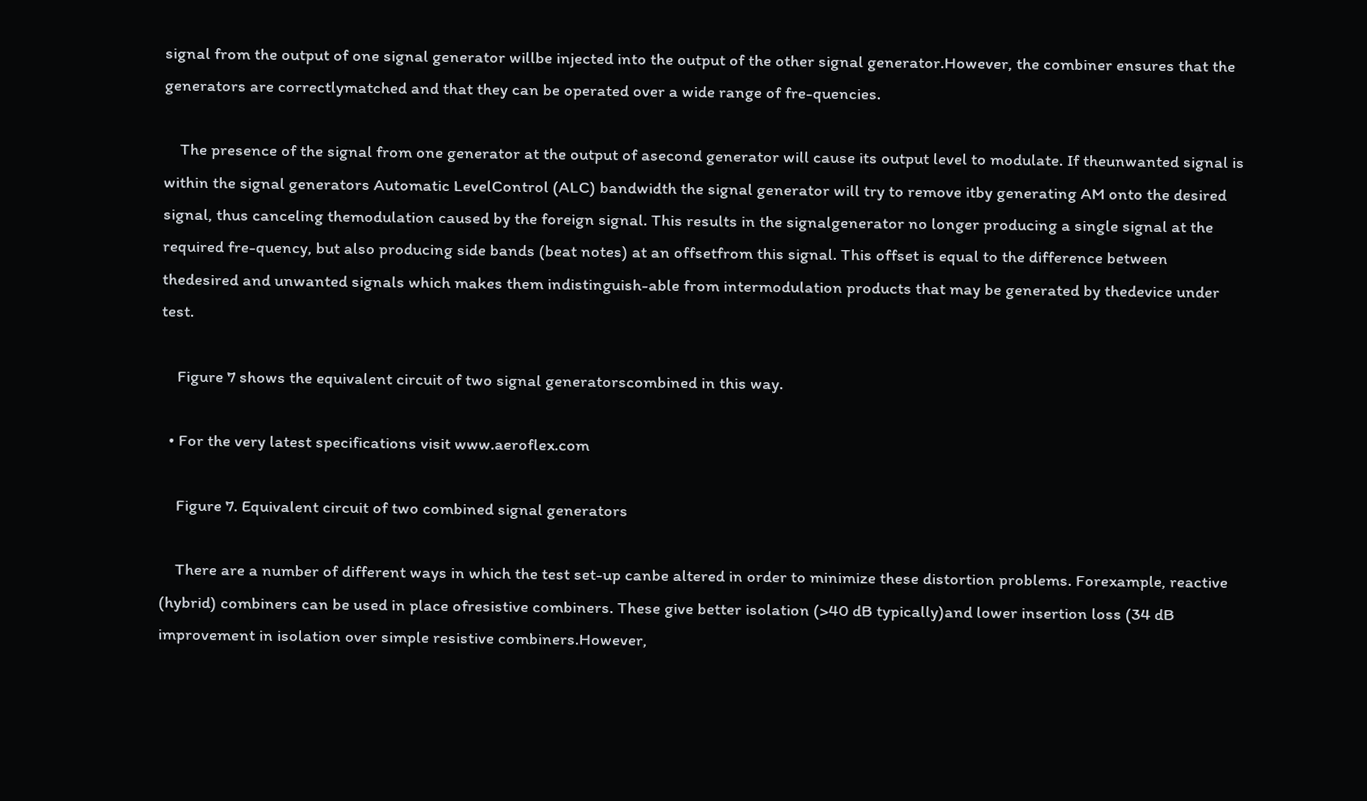signal from the output of one signal generator willbe injected into the output of the other signal generator.However, the combiner ensures that the generators are correctlymatched and that they can be operated over a wide range of fre-quencies.

    The presence of the signal from one generator at the output of asecond generator will cause its output level to modulate. If theunwanted signal is within the signal generators Automatic LevelControl (ALC) bandwidth the signal generator will try to remove itby generating AM onto the desired signal, thus canceling themodulation caused by the foreign signal. This results in the signalgenerator no longer producing a single signal at the required fre-quency, but also producing side bands (beat notes) at an offsetfrom this signal. This offset is equal to the difference between thedesired and unwanted signals which makes them indistinguish-able from intermodulation products that may be generated by thedevice under test.

    Figure 7 shows the equivalent circuit of two signal generatorscombined in this way.

  • For the very latest specifications visit www.aeroflex.com

    Figure 7. Equivalent circuit of two combined signal generators

    There are a number of different ways in which the test set-up canbe altered in order to minimize these distortion problems. Forexample, reactive (hybrid) combiners can be used in place ofresistive combiners. These give better isolation (>40 dB typically)and lower insertion loss (34 dB improvement in isolation over simple resistive combiners.However,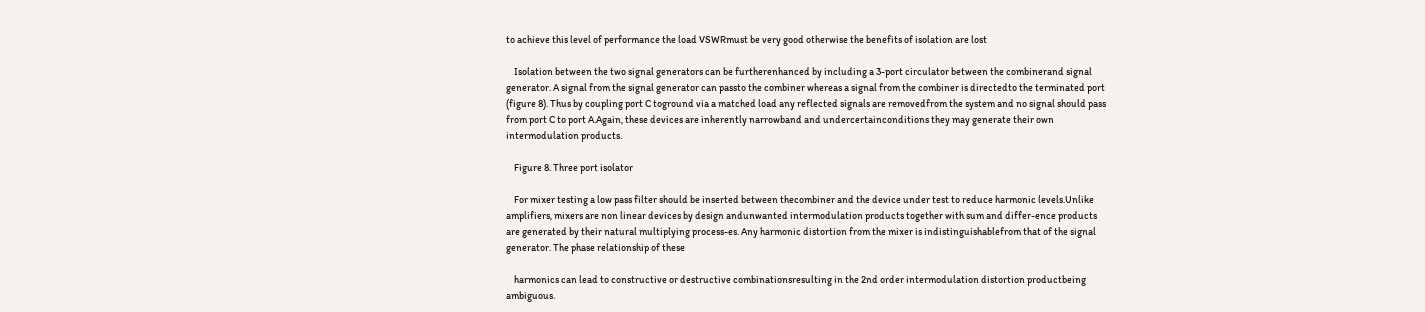to achieve this level of performance the load VSWRmust be very good otherwise the benefits of isolation are lost

    Isolation between the two signal generators can be furtherenhanced by including a 3-port circulator between the combinerand signal generator. A signal from the signal generator can passto the combiner whereas a signal from the combiner is directedto the terminated port (figure 8). Thus by coupling port C toground via a matched load any reflected signals are removedfrom the system and no signal should pass from port C to port A.Again, these devices are inherently narrowband and undercertainconditions they may generate their own intermodulation products.

    Figure 8. Three port isolator

    For mixer testing a low pass filter should be inserted between thecombiner and the device under test to reduce harmonic levels.Unlike amplifiers, mixers are non linear devices by design andunwanted intermodulation products together with sum and differ-ence products are generated by their natural multiplying process-es. Any harmonic distortion from the mixer is indistinguishablefrom that of the signal generator. The phase relationship of these

    harmonics can lead to constructive or destructive combinationsresulting in the 2nd order intermodulation distortion productbeing ambiguous.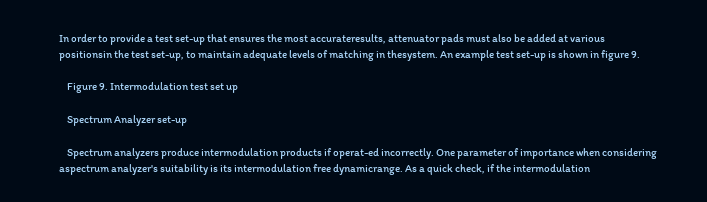In order to provide a test set-up that ensures the most accurateresults, attenuator pads must also be added at various positionsin the test set-up, to maintain adequate levels of matching in thesystem. An example test set-up is shown in figure 9.

    Figure 9. Intermodulation test set up

    Spectrum Analyzer set-up

    Spectrum analyzers produce intermodulation products if operat-ed incorrectly. One parameter of importance when considering aspectrum analyzer's suitability is its intermodulation free dynamicrange. As a quick check, if the intermodulation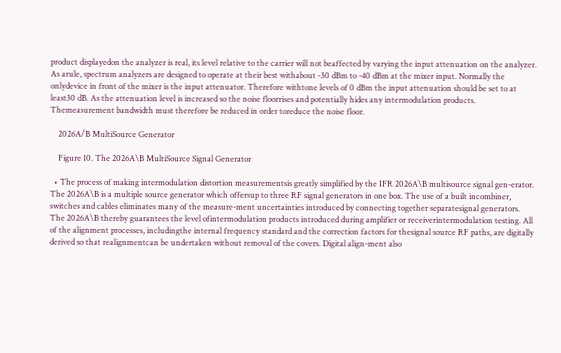product displayedon the analyzer is real, its level relative to the carrier will not beaffected by varying the input attenuation on the analyzer. As arule, spectrum analyzers are designed to operate at their best withabout -30 dBm to -40 dBm at the mixer input. Normally the onlydevice in front of the mixer is the input attenuator. Therefore withtone levels of 0 dBm the input attenuation should be set to at least30 dB. As the attenuation level is increased so the noise floorrises and potentially hides any intermodulation products. Themeasurement bandwidth must therefore be reduced in order toreduce the noise floor.

    2026A/B MultiSource Generator

    Figure 10. The 2026A\B MultiSource Signal Generator

  • The process of making intermodulation distortion measurementsis greatly simplified by the IFR 2026A\B multisource signal gen-erator. The 2026A\B is a multiple source generator which offersup to three RF signal generators in one box. The use of a built incombiner, switches and cables eliminates many of the measure-ment uncertainties introduced by connecting together separatesignal generators. The 2026A\B thereby guarantees the level ofintermodulation products introduced during amplifier or receiverintermodulation testing. All of the alignment processes, includingthe internal frequency standard and the correction factors for thesignal source RF paths, are digitally derived so that realignmentcan be undertaken without removal of the covers. Digital align-ment also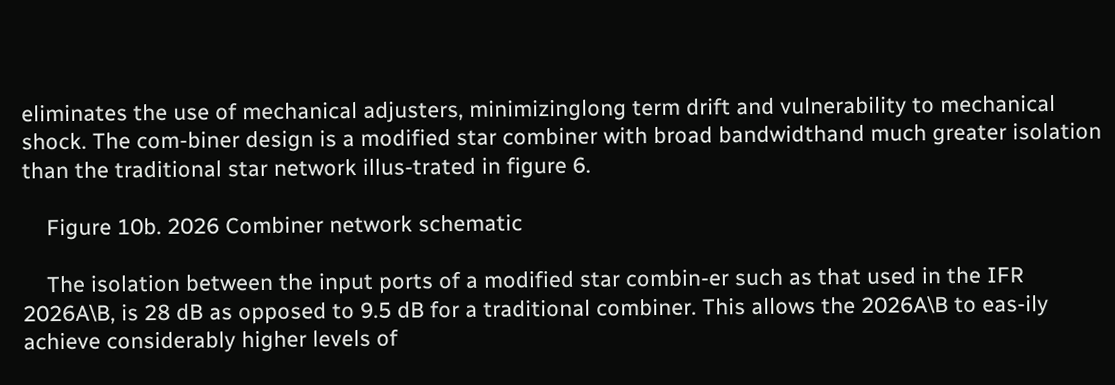eliminates the use of mechanical adjusters, minimizinglong term drift and vulnerability to mechanical shock. The com-biner design is a modified star combiner with broad bandwidthand much greater isolation than the traditional star network illus-trated in figure 6.

    Figure 10b. 2026 Combiner network schematic

    The isolation between the input ports of a modified star combin-er such as that used in the IFR 2026A\B, is 28 dB as opposed to 9.5 dB for a traditional combiner. This allows the 2026A\B to eas-ily achieve considerably higher levels of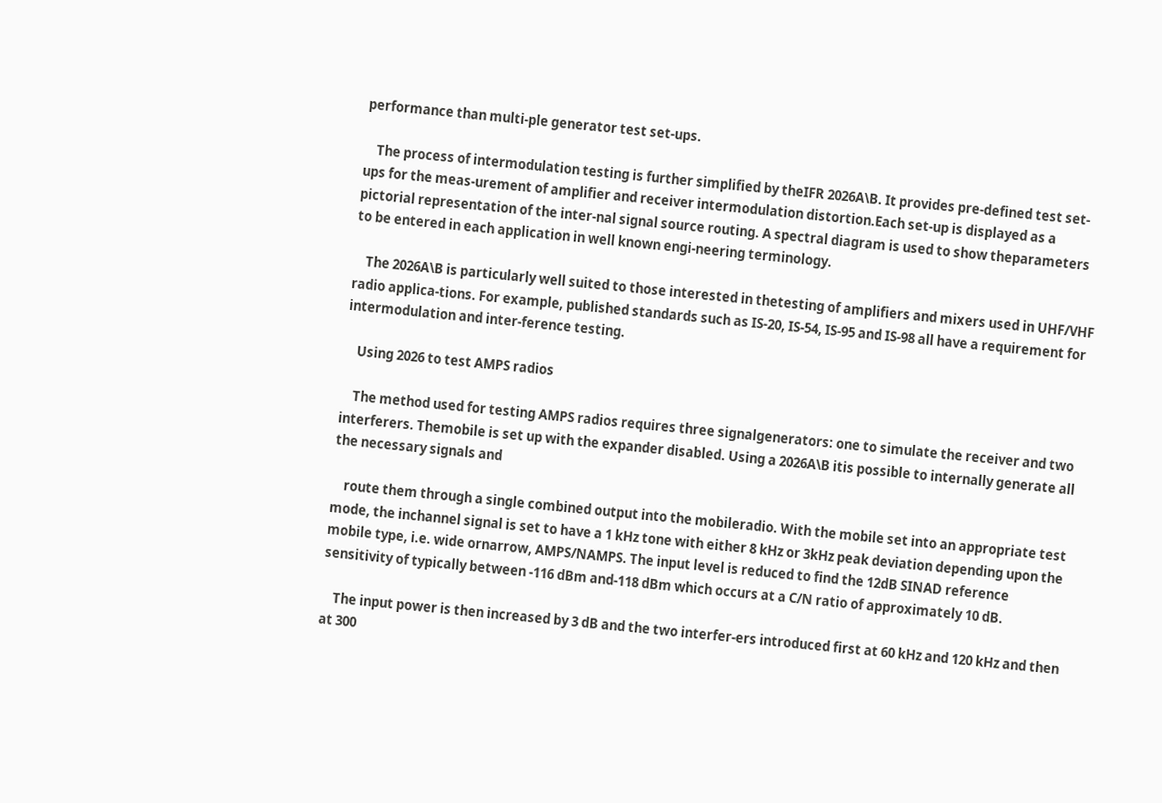performance than multi-ple generator test set-ups.

    The process of intermodulation testing is further simplified by theIFR 2026A\B. It provides pre-defined test set-ups for the meas-urement of amplifier and receiver intermodulation distortion.Each set-up is displayed as a pictorial representation of the inter-nal signal source routing. A spectral diagram is used to show theparameters to be entered in each application in well known engi-neering terminology.

    The 2026A\B is particularly well suited to those interested in thetesting of amplifiers and mixers used in UHF/VHF radio applica-tions. For example, published standards such as IS-20, IS-54, IS-95 and IS-98 all have a requirement for intermodulation and inter-ference testing.

    Using 2026 to test AMPS radios

    The method used for testing AMPS radios requires three signalgenerators: one to simulate the receiver and two interferers. Themobile is set up with the expander disabled. Using a 2026A\B itis possible to internally generate all the necessary signals and

    route them through a single combined output into the mobileradio. With the mobile set into an appropriate test mode, the inchannel signal is set to have a 1 kHz tone with either 8 kHz or 3kHz peak deviation depending upon the mobile type, i.e. wide ornarrow, AMPS/NAMPS. The input level is reduced to find the 12dB SINAD reference sensitivity of typically between -116 dBm and-118 dBm which occurs at a C/N ratio of approximately 10 dB.

    The input power is then increased by 3 dB and the two interfer-ers introduced first at 60 kHz and 120 kHz and then at 300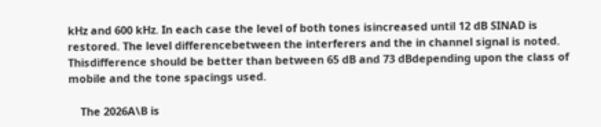kHz and 600 kHz. In each case the level of both tones isincreased until 12 dB SINAD is restored. The level differencebetween the interferers and the in channel signal is noted. Thisdifference should be better than between 65 dB and 73 dBdepending upon the class of mobile and the tone spacings used.

    The 2026A\B is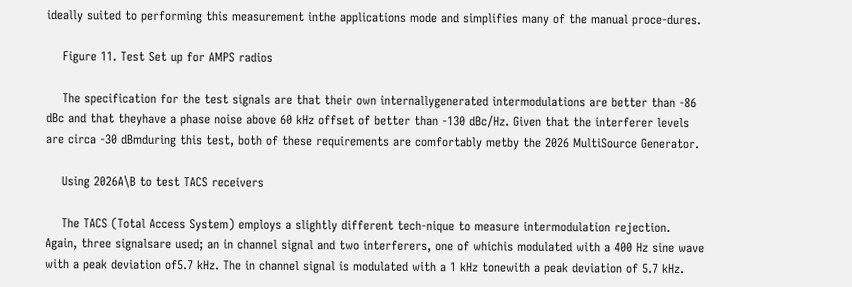ideally suited to performing this measurement inthe applications mode and simplifies many of the manual proce-dures.

    Figure 11. Test Set up for AMPS radios

    The specification for the test signals are that their own internallygenerated intermodulations are better than -86 dBc and that theyhave a phase noise above 60 kHz offset of better than -130 dBc/Hz. Given that the interferer levels are circa -30 dBmduring this test, both of these requirements are comfortably metby the 2026 MultiSource Generator.

    Using 2026A\B to test TACS receivers

    The TACS (Total Access System) employs a slightly different tech-nique to measure intermodulation rejection. Again, three signalsare used; an in channel signal and two interferers, one of whichis modulated with a 400 Hz sine wave with a peak deviation of5.7 kHz. The in channel signal is modulated with a 1 kHz tonewith a peak deviation of 5.7 kHz.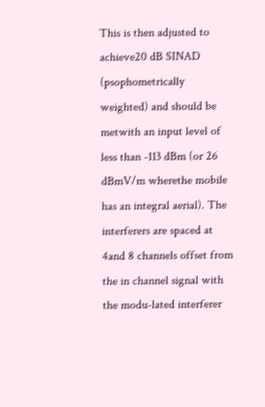This is then adjusted to achieve20 dB SINAD (psophometrically weighted) and should be metwith an input level of less than -113 dBm (or 26 dBmV/m wherethe mobile has an integral aerial). The interferers are spaced at 4and 8 channels offset from the in channel signal with the modu-lated interferer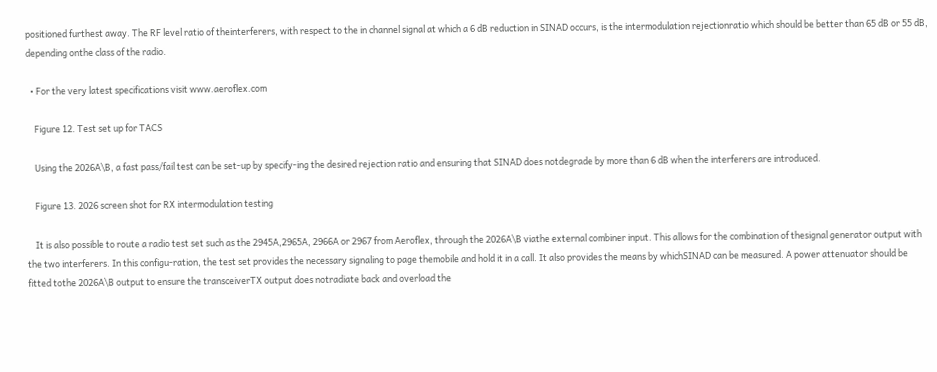positioned furthest away. The RF level ratio of theinterferers, with respect to the in channel signal at which a 6 dB reduction in SINAD occurs, is the intermodulation rejectionratio which should be better than 65 dB or 55 dB, depending onthe class of the radio.

  • For the very latest specifications visit www.aeroflex.com

    Figure 12. Test set up for TACS

    Using the 2026A\B, a fast pass/fail test can be set-up by specify-ing the desired rejection ratio and ensuring that SINAD does notdegrade by more than 6 dB when the interferers are introduced.

    Figure 13. 2026 screen shot for RX intermodulation testing

    It is also possible to route a radio test set such as the 2945A,2965A, 2966A or 2967 from Aeroflex, through the 2026A\B viathe external combiner input. This allows for the combination of thesignal generator output with the two interferers. In this configu-ration, the test set provides the necessary signaling to page themobile and hold it in a call. It also provides the means by whichSINAD can be measured. A power attenuator should be fitted tothe 2026A\B output to ensure the transceiverTX output does notradiate back and overload the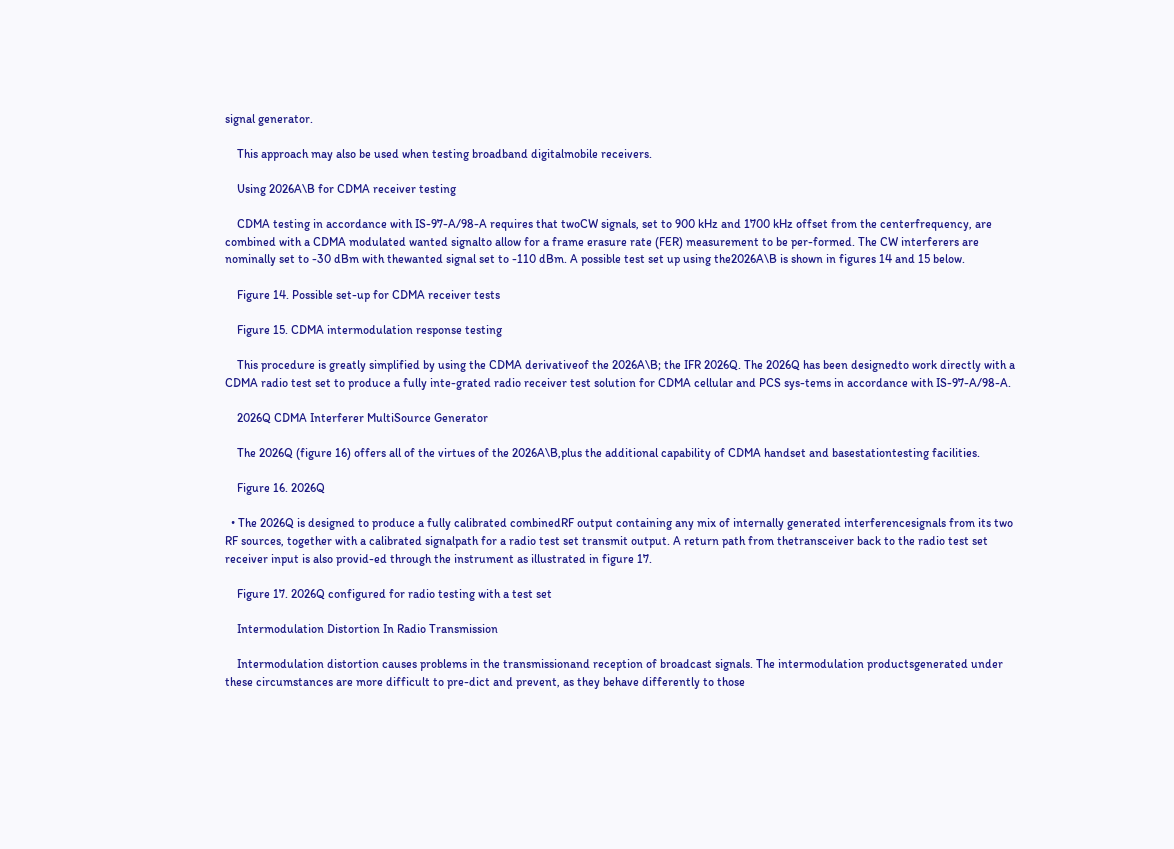signal generator.

    This approach may also be used when testing broadband digitalmobile receivers.

    Using 2026A\B for CDMA receiver testing

    CDMA testing in accordance with IS-97-A/98-A requires that twoCW signals, set to 900 kHz and 1700 kHz offset from the centerfrequency, are combined with a CDMA modulated wanted signalto allow for a frame erasure rate (FER) measurement to be per-formed. The CW interferers are nominally set to -30 dBm with thewanted signal set to -110 dBm. A possible test set up using the2026A\B is shown in figures 14 and 15 below.

    Figure 14. Possible set-up for CDMA receiver tests

    Figure 15. CDMA intermodulation response testing

    This procedure is greatly simplified by using the CDMA derivativeof the 2026A\B; the IFR 2026Q. The 2026Q has been designedto work directly with a CDMA radio test set to produce a fully inte-grated radio receiver test solution for CDMA cellular and PCS sys-tems in accordance with IS-97-A/98-A.

    2026Q CDMA Interferer MultiSource Generator

    The 2026Q (figure 16) offers all of the virtues of the 2026A\B,plus the additional capability of CDMA handset and basestationtesting facilities.

    Figure 16. 2026Q

  • The 2026Q is designed to produce a fully calibrated combinedRF output containing any mix of internally generated interferencesignals from its two RF sources, together with a calibrated signalpath for a radio test set transmit output. A return path from thetransceiver back to the radio test set receiver input is also provid-ed through the instrument as illustrated in figure 17.

    Figure 17. 2026Q configured for radio testing with a test set

    Intermodulation Distortion In Radio Transmission

    Intermodulation distortion causes problems in the transmissionand reception of broadcast signals. The intermodulation productsgenerated under these circumstances are more difficult to pre-dict and prevent, as they behave differently to those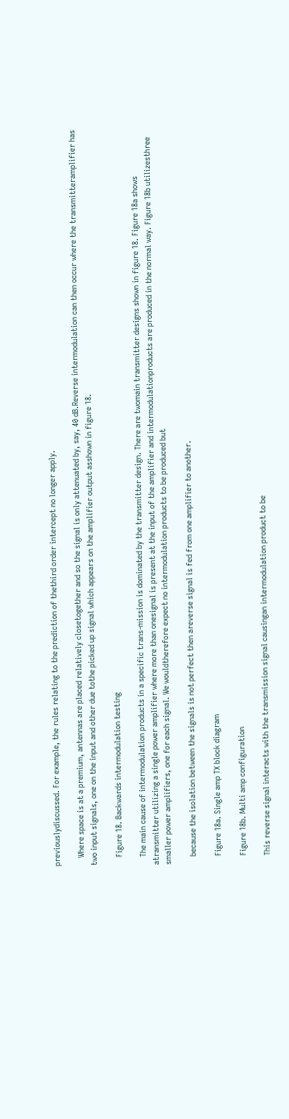previouslydiscussed. For example, the rules relating to the prediction of thethird order intercept no longer apply.

    Where space is at a premium, antennas are placed relatively closetogether and so the signal is only attenuated by, say, 40 dB.Reverse intermodulation can then occur where the transmitteramplifier has two input signals, one on the input and other due tothe picked up signal which appears on the amplifier output asshown in figure 18.

    Figure 18. Backwards intermodulation testing

    The main cause of intermodulation products in a specific trans-mission is dominated by the transmitter design. There are twomain transmitter designs shown in figure 18. Figure 18a shows atransmitter utilizing a single power amplifier where more than onesignal is present at the input of the amplifier and intermodulationproducts are produced in the normal way. Figure 18b utilizesthree smaller power amplifiers, one for each signal. We wouldtherefore expect no intermodulation products to be produced but

    because the isolation between the signals is not perfect then areverse signal is fed from one amplifier to another.

    Figure 18a. Single amp TX block diagram

    Figure 18b. Multi amp configuration

    This reverse signal interacts with the transmission signal causingan intermodulation product to be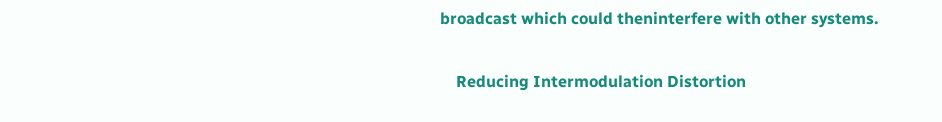broadcast which could theninterfere with other systems.

    Reducing Intermodulation Distortion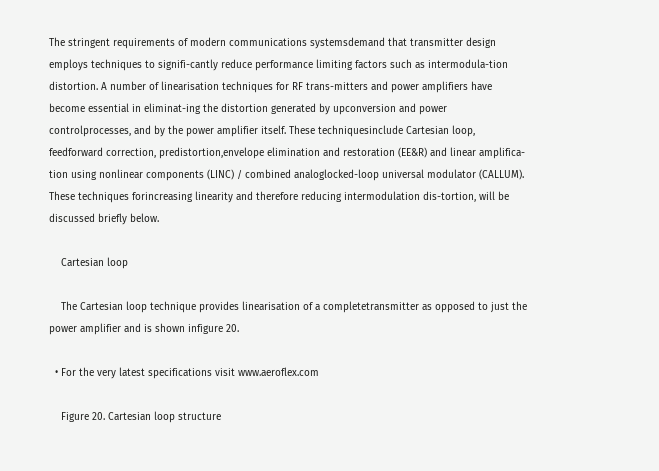The stringent requirements of modern communications systemsdemand that transmitter design employs techniques to signifi-cantly reduce performance limiting factors such as intermodula-tion distortion. A number of linearisation techniques for RF trans-mitters and power amplifiers have become essential in eliminat-ing the distortion generated by upconversion and power controlprocesses, and by the power amplifier itself. These techniquesinclude Cartesian loop, feedforward correction, predistortion,envelope elimination and restoration (EE&R) and linear amplifica-tion using nonlinear components (LINC) / combined analoglocked-loop universal modulator (CALLUM). These techniques forincreasing linearity and therefore reducing intermodulation dis-tortion, will be discussed briefly below.

    Cartesian loop

    The Cartesian loop technique provides linearisation of a completetransmitter as opposed to just the power amplifier and is shown infigure 20.

  • For the very latest specifications visit www.aeroflex.com

    Figure 20. Cartesian loop structure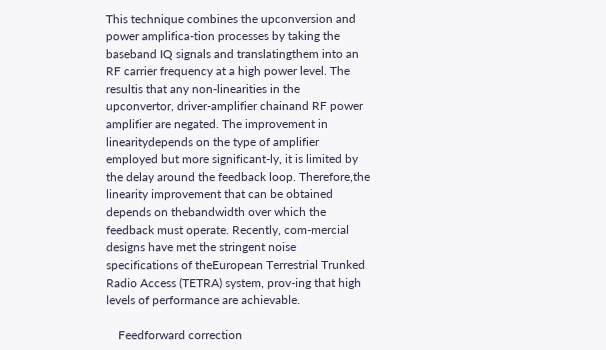This technique combines the upconversion and power amplifica-tion processes by taking the baseband IQ signals and translatingthem into an RF carrier frequency at a high power level. The resultis that any non-linearities in the upconvertor, driver-amplifier chainand RF power amplifier are negated. The improvement in linearitydepends on the type of amplifier employed but more significant-ly, it is limited by the delay around the feedback loop. Therefore,the linearity improvement that can be obtained depends on thebandwidth over which the feedback must operate. Recently, com-mercial designs have met the stringent noise specifications of theEuropean Terrestrial Trunked Radio Access (TETRA) system, prov-ing that high levels of performance are achievable.

    Feedforward correction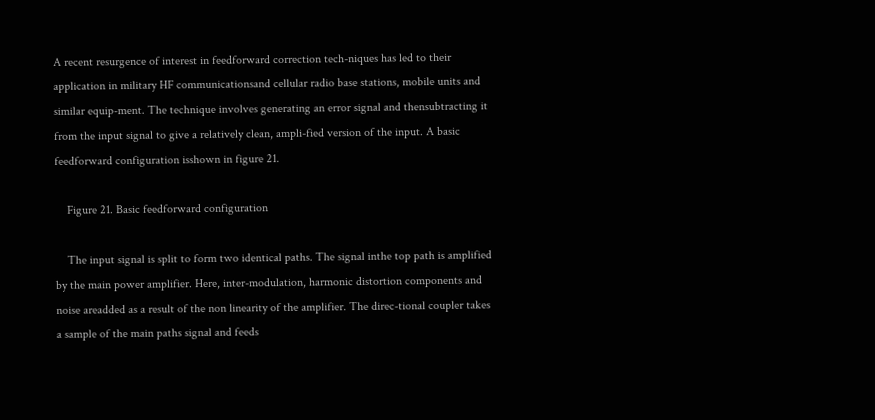A recent resurgence of interest in feedforward correction tech-niques has led to their application in military HF communicationsand cellular radio base stations, mobile units and similar equip-ment. The technique involves generating an error signal and thensubtracting it from the input signal to give a relatively clean, ampli-fied version of the input. A basic feedforward configuration isshown in figure 21.

    Figure 21. Basic feedforward configuration

    The input signal is split to form two identical paths. The signal inthe top path is amplified by the main power amplifier. Here, inter-modulation, harmonic distortion components and noise areadded as a result of the non linearity of the amplifier. The direc-tional coupler takes a sample of the main paths signal and feeds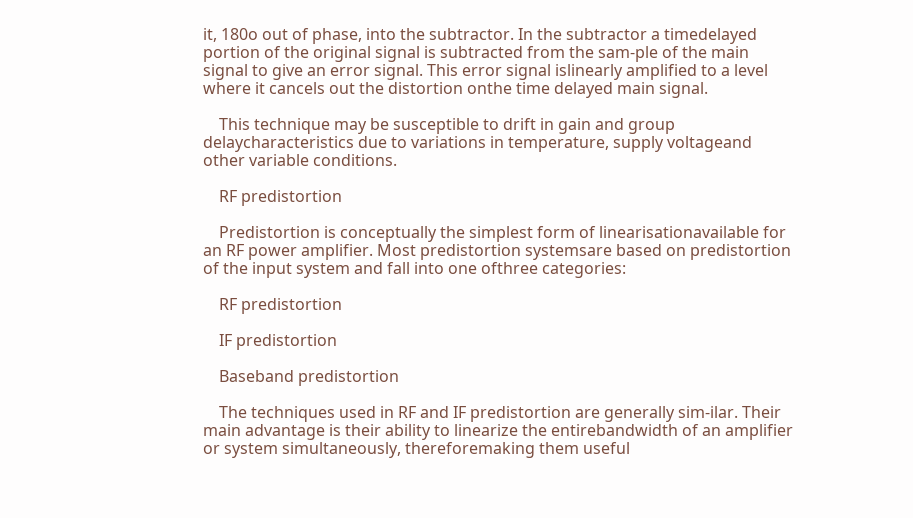it, 180o out of phase, into the subtractor. In the subtractor a timedelayed portion of the original signal is subtracted from the sam-ple of the main signal to give an error signal. This error signal islinearly amplified to a level where it cancels out the distortion onthe time delayed main signal.

    This technique may be susceptible to drift in gain and group delaycharacteristics due to variations in temperature, supply voltageand other variable conditions.

    RF predistortion

    Predistortion is conceptually the simplest form of linearisationavailable for an RF power amplifier. Most predistortion systemsare based on predistortion of the input system and fall into one ofthree categories:

    RF predistortion

    IF predistortion

    Baseband predistortion

    The techniques used in RF and IF predistortion are generally sim-ilar. Their main advantage is their ability to linearize the entirebandwidth of an amplifier or system simultaneously, thereforemaking them useful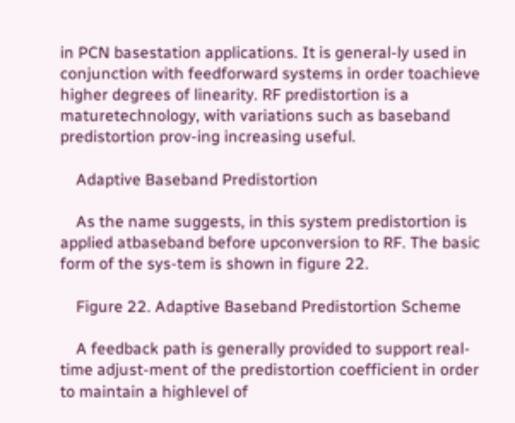in PCN basestation applications. It is general-ly used in conjunction with feedforward systems in order toachieve higher degrees of linearity. RF predistortion is a maturetechnology, with variations such as baseband predistortion prov-ing increasing useful.

    Adaptive Baseband Predistortion

    As the name suggests, in this system predistortion is applied atbaseband before upconversion to RF. The basic form of the sys-tem is shown in figure 22.

    Figure 22. Adaptive Baseband Predistortion Scheme

    A feedback path is generally provided to support real-time adjust-ment of the predistortion coefficient in order to maintain a highlevel of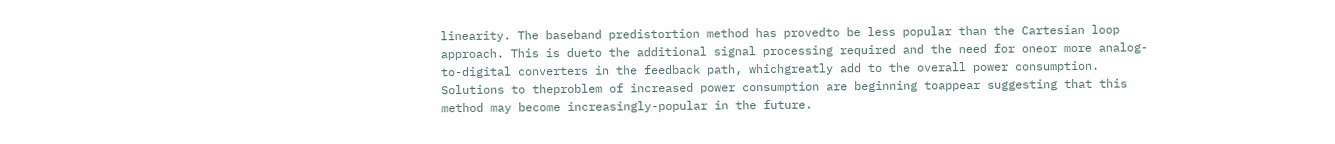linearity. The baseband predistortion method has provedto be less popular than the Cartesian loop approach. This is dueto the additional signal processing required and the need for oneor more analog-to-digital converters in the feedback path, whichgreatly add to the overall power consumption. Solutions to theproblem of increased power consumption are beginning toappear suggesting that this method may become increasingly-popular in the future.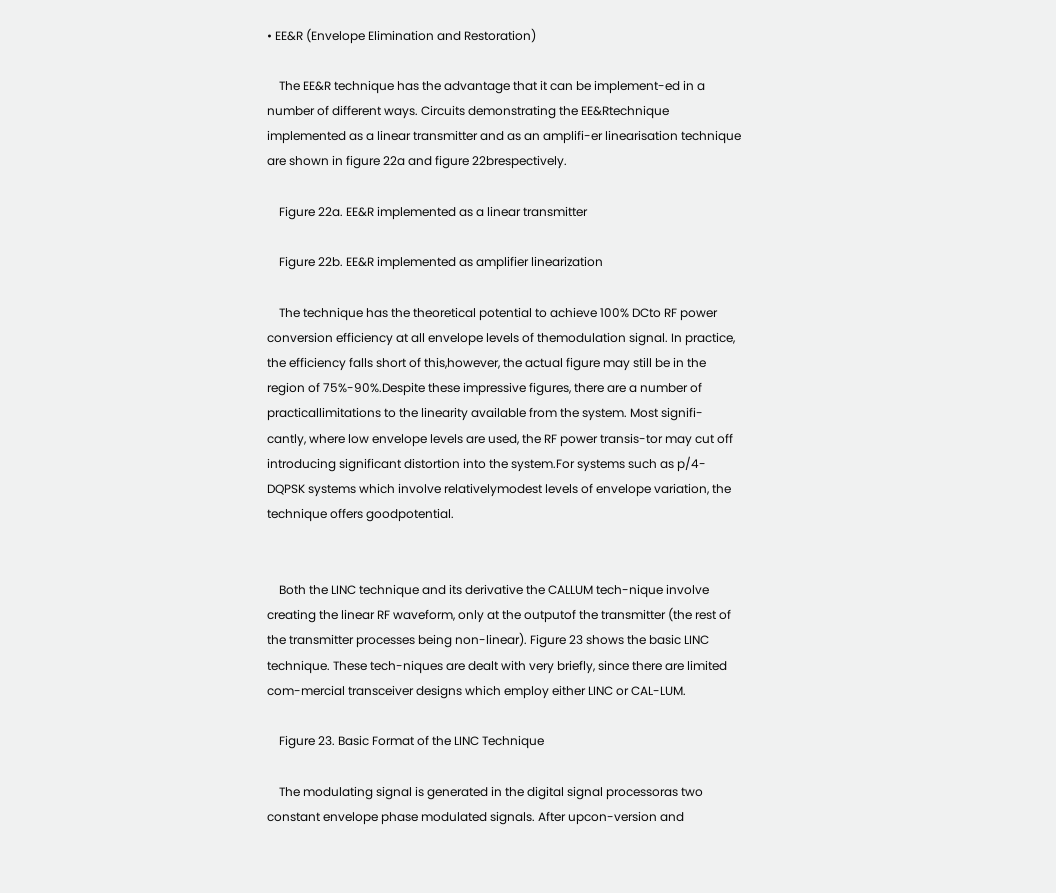• EE&R (Envelope Elimination and Restoration)

    The EE&R technique has the advantage that it can be implement-ed in a number of different ways. Circuits demonstrating the EE&Rtechnique implemented as a linear transmitter and as an amplifi-er linearisation technique are shown in figure 22a and figure 22brespectively.

    Figure 22a. EE&R implemented as a linear transmitter

    Figure 22b. EE&R implemented as amplifier linearization

    The technique has the theoretical potential to achieve 100% DCto RF power conversion efficiency at all envelope levels of themodulation signal. In practice, the efficiency falls short of this,however, the actual figure may still be in the region of 75%-90%.Despite these impressive figures, there are a number of practicallimitations to the linearity available from the system. Most signifi-cantly, where low envelope levels are used, the RF power transis-tor may cut off introducing significant distortion into the system.For systems such as p/4-DQPSK systems which involve relativelymodest levels of envelope variation, the technique offers goodpotential.


    Both the LINC technique and its derivative the CALLUM tech-nique involve creating the linear RF waveform, only at the outputof the transmitter (the rest of the transmitter processes being non-linear). Figure 23 shows the basic LINC technique. These tech-niques are dealt with very briefly, since there are limited com-mercial transceiver designs which employ either LINC or CAL-LUM.

    Figure 23. Basic Format of the LINC Technique

    The modulating signal is generated in the digital signal processoras two constant envelope phase modulated signals. After upcon-version and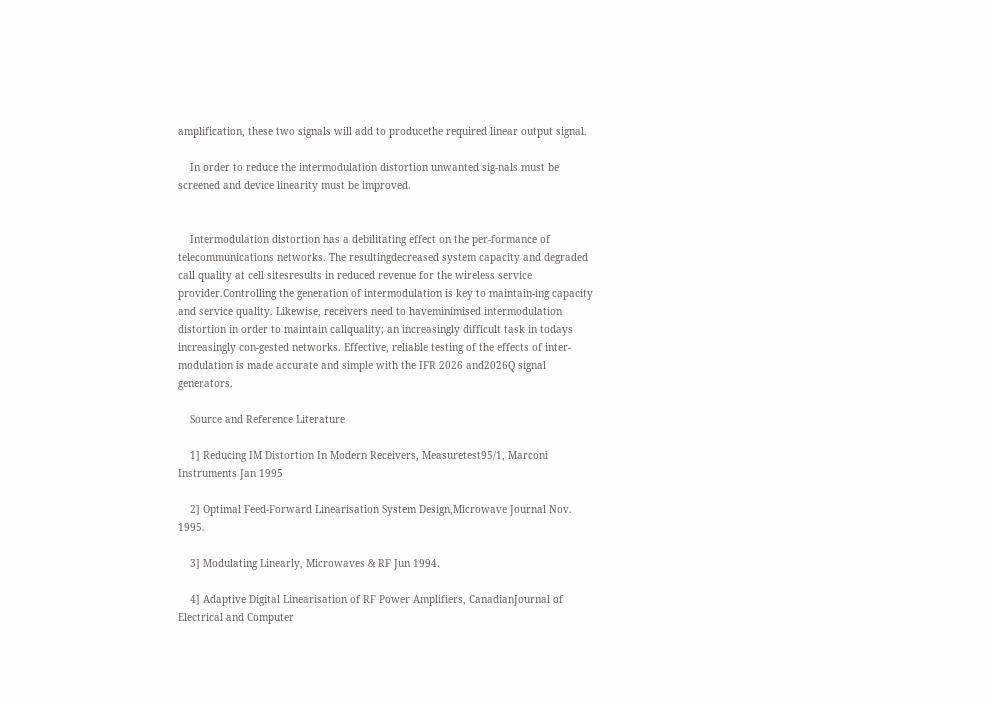amplification, these two signals will add to producethe required linear output signal.

    In order to reduce the intermodulation distortion unwanted sig-nals must be screened and device linearity must be improved.


    Intermodulation distortion has a debilitating effect on the per-formance of telecommunications networks. The resultingdecreased system capacity and degraded call quality at cell sitesresults in reduced revenue for the wireless service provider.Controlling the generation of intermodulation is key to maintain-ing capacity and service quality. Likewise, receivers need to haveminimised intermodulation distortion in order to maintain callquality; an increasingly difficult task in todays increasingly con-gested networks. Effective, reliable testing of the effects of inter-modulation is made accurate and simple with the IFR 2026 and2026Q signal generators.

    Source and Reference Literature

    1] Reducing IM Distortion In Modern Receivers, Measuretest95/1, Marconi Instruments Jan 1995

    2] Optimal Feed-Forward Linearisation System Design,Microwave Journal Nov. 1995.

    3] Modulating Linearly, Microwaves & RF Jun 1994.

    4] Adaptive Digital Linearisation of RF Power Amplifiers, CanadianJournal of Electrical and Computer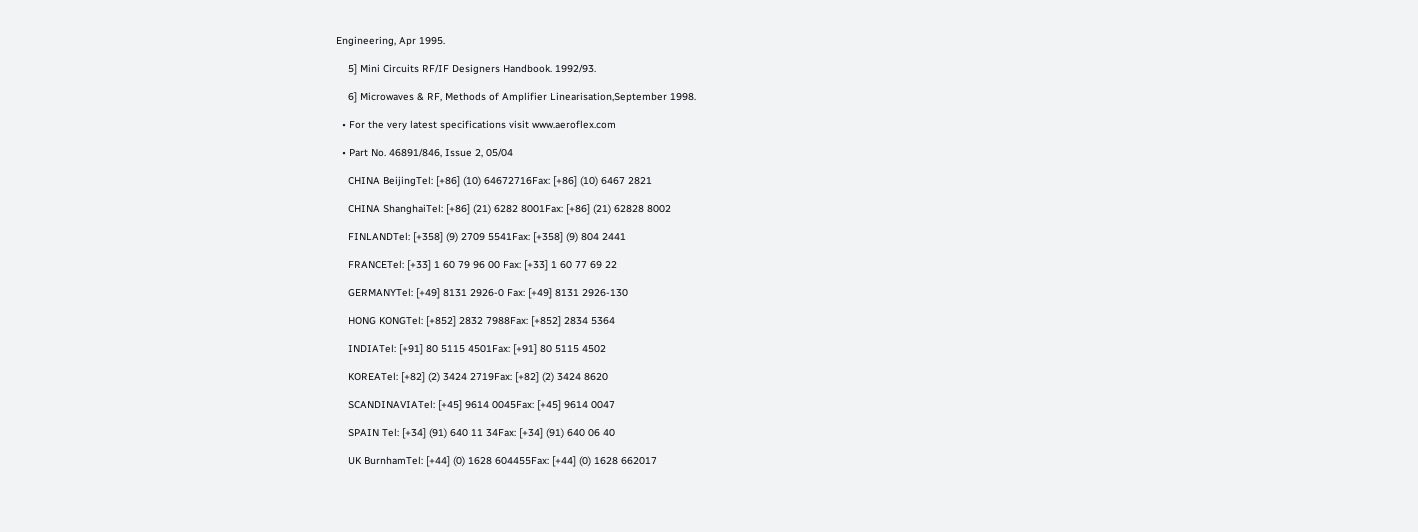Engineering, Apr 1995.

    5] Mini Circuits RF/IF Designers Handbook. 1992/93.

    6] Microwaves & RF, Methods of Amplifier Linearisation,September 1998.

  • For the very latest specifications visit www.aeroflex.com

  • Part No. 46891/846, Issue 2, 05/04

    CHINA BeijingTel: [+86] (10) 64672716Fax: [+86] (10) 6467 2821

    CHINA ShanghaiTel: [+86] (21) 6282 8001Fax: [+86] (21) 62828 8002

    FINLANDTel: [+358] (9) 2709 5541Fax: [+358] (9) 804 2441

    FRANCETel: [+33] 1 60 79 96 00 Fax: [+33] 1 60 77 69 22

    GERMANYTel: [+49] 8131 2926-0 Fax: [+49] 8131 2926-130

    HONG KONGTel: [+852] 2832 7988Fax: [+852] 2834 5364

    INDIATel: [+91] 80 5115 4501Fax: [+91] 80 5115 4502

    KOREATel: [+82] (2) 3424 2719Fax: [+82] (2) 3424 8620

    SCANDINAVIATel: [+45] 9614 0045Fax: [+45] 9614 0047

    SPAIN Tel: [+34] (91) 640 11 34Fax: [+34] (91) 640 06 40

    UK BurnhamTel: [+44] (0) 1628 604455Fax: [+44] (0) 1628 662017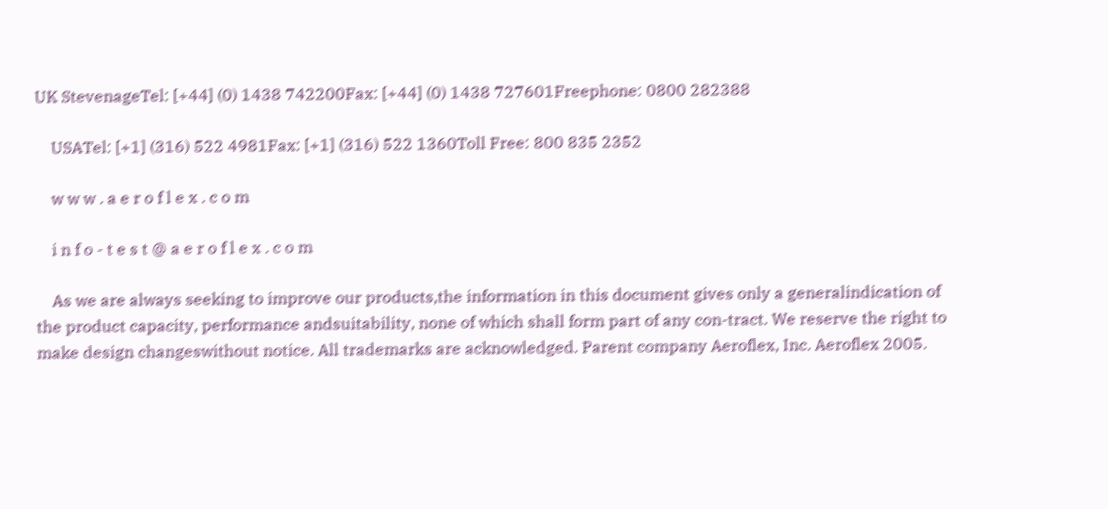UK StevenageTel: [+44] (0) 1438 742200Fax: [+44] (0) 1438 727601Freephone: 0800 282388

    USATel: [+1] (316) 522 4981Fax: [+1] (316) 522 1360Toll Free: 800 835 2352

    w w w . a e r o f l e x . c o m

    i n f o - t e s t @ a e r o f l e x . c o m

    As we are always seeking to improve our products,the information in this document gives only a generalindication of the product capacity, performance andsuitability, none of which shall form part of any con-tract. We reserve the right to make design changeswithout notice. All trademarks are acknowledged. Parent company Aeroflex, Inc. Aeroflex 2005.